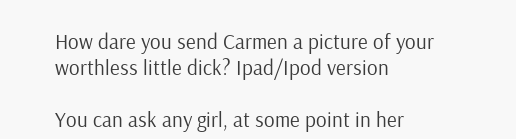How dare you send Carmen a picture of your worthless little dick? Ipad/Ipod version

You can ask any girl, at some point in her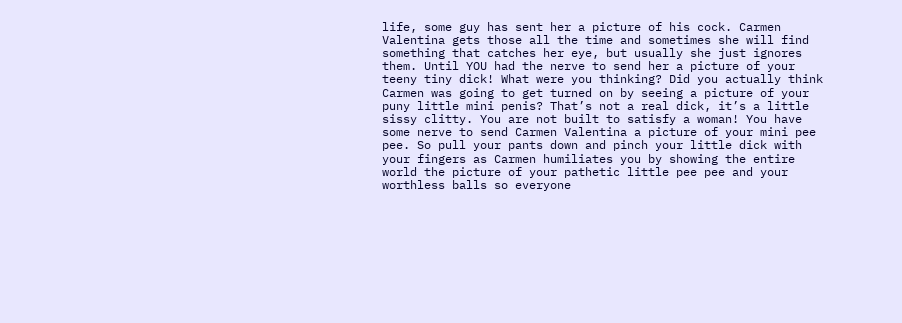life, some guy has sent her a picture of his cock. Carmen Valentina gets those all the time and sometimes she will find something that catches her eye, but usually she just ignores them. Until YOU had the nerve to send her a picture of your teeny tiny dick! What were you thinking? Did you actually think Carmen was going to get turned on by seeing a picture of your puny little mini penis? That’s not a real dick, it’s a little sissy clitty. You are not built to satisfy a woman! You have some nerve to send Carmen Valentina a picture of your mini pee pee. So pull your pants down and pinch your little dick with your fingers as Carmen humiliates you by showing the entire world the picture of your pathetic little pee pee and your worthless balls so everyone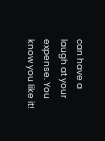can have a laugh at your expense. You know you like it!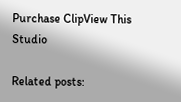Purchase ClipView This Studio

Related posts: